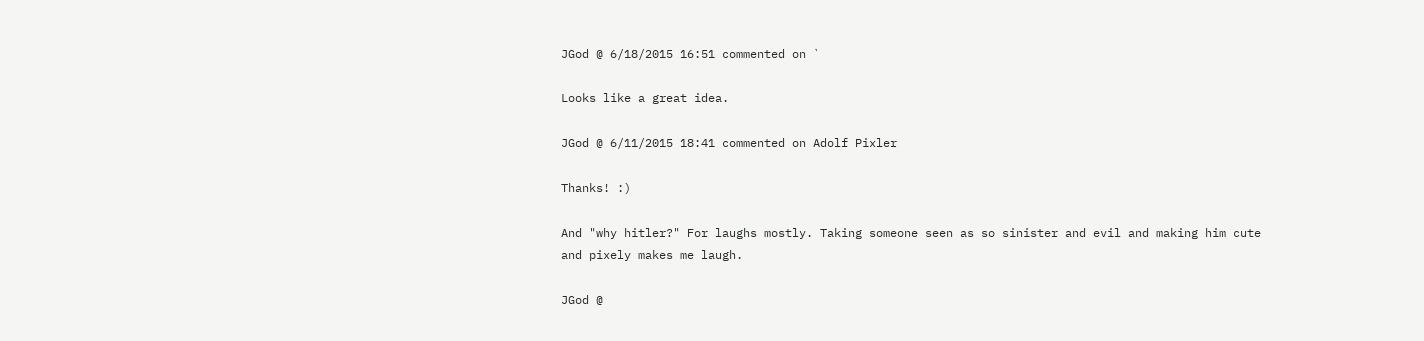JGod @ 6/18/2015 16:51 commented on `

Looks like a great idea.

JGod @ 6/11/2015 18:41 commented on Adolf Pixler

Thanks! :)

And "why hitler?" For laughs mostly. Taking someone seen as so sinister and evil and making him cute and pixely makes me laugh.

JGod @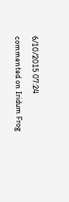6/10/2015 07:24 commented on Iridum Frog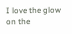I love the glow on the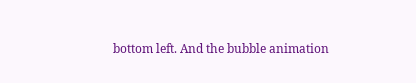bottom left. And the bubble animation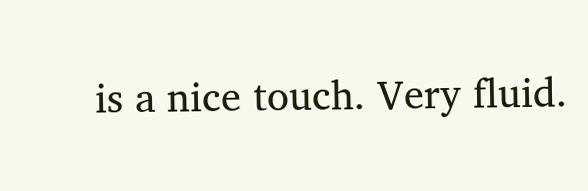is a nice touch. Very fluid.